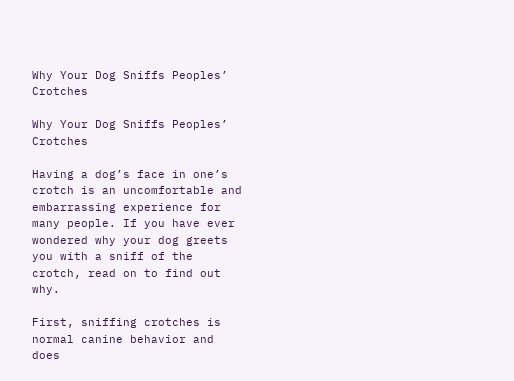Why Your Dog Sniffs Peoples’ Crotches

Why Your Dog Sniffs Peoples’ Crotches

Having a dog’s face in one’s crotch is an uncomfortable and embarrassing experience for many people. If you have ever wondered why your dog greets you with a sniff of the crotch, read on to find out why.

First, sniffing crotches is normal canine behavior and does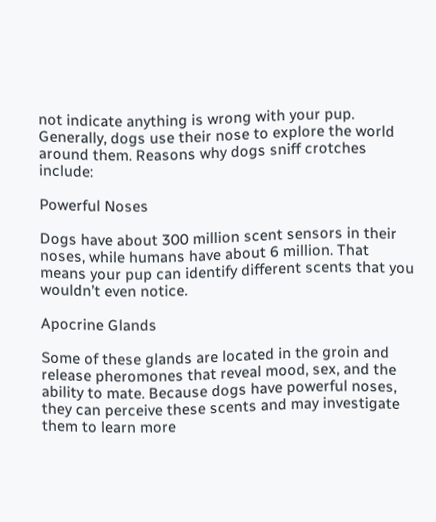not indicate anything is wrong with your pup. Generally, dogs use their nose to explore the world around them. Reasons why dogs sniff crotches include:

Powerful Noses

Dogs have about 300 million scent sensors in their noses, while humans have about 6 million. That means your pup can identify different scents that you wouldn’t even notice.

Apocrine Glands

Some of these glands are located in the groin and release pheromones that reveal mood, sex, and the ability to mate. Because dogs have powerful noses, they can perceive these scents and may investigate them to learn more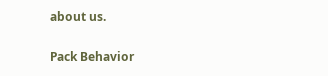about us.

Pack Behavior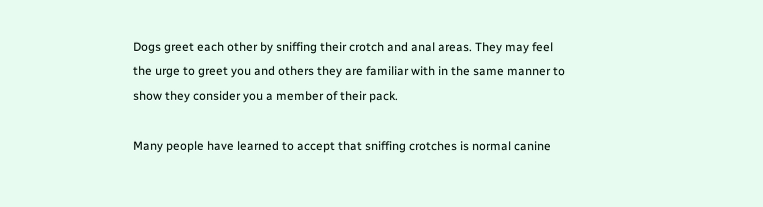Dogs greet each other by sniffing their crotch and anal areas. They may feel the urge to greet you and others they are familiar with in the same manner to show they consider you a member of their pack.

Many people have learned to accept that sniffing crotches is normal canine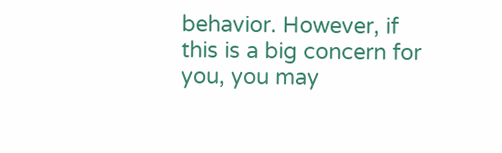behavior. However, if this is a big concern for you, you may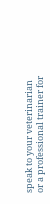speak to your veterinarian or a professional trainer for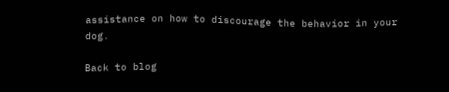assistance on how to discourage the behavior in your dog.

Back to blog